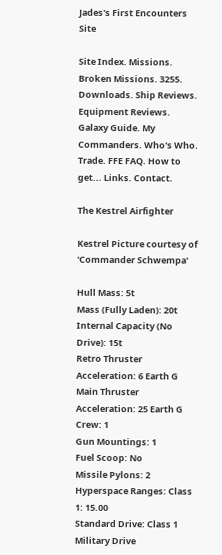Jades's First Encounters Site

Site Index. Missions. Broken Missions. 3255. Downloads. Ship Reviews. Equipment Reviews. Galaxy Guide. My Commanders. Who's Who. Trade. FFE FAQ. How to get... Links. Contact.

The Kestrel Airfighter

Kestrel Picture courtesy of 'Commander Schwempa'

Hull Mass: 5t
Mass (Fully Laden): 20t
Internal Capacity (No Drive): 15t
Retro Thruster Acceleration: 6 Earth G
Main Thruster Acceleration: 25 Earth G
Crew: 1
Gun Mountings: 1
Fuel Scoop: No
Missile Pylons: 2
Hyperspace Ranges: Class 1: 15.00
Standard Drive: Class 1 Military Drive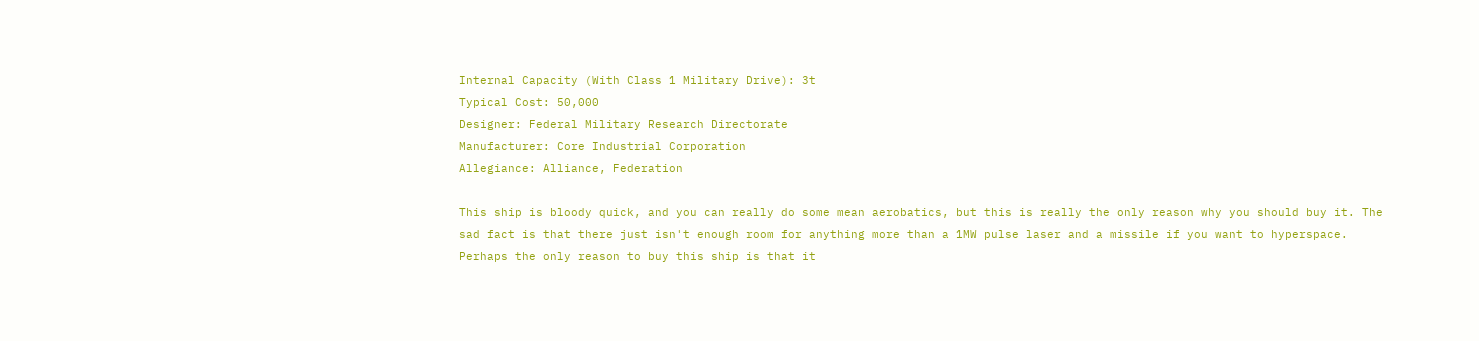Internal Capacity (With Class 1 Military Drive): 3t
Typical Cost: 50,000
Designer: Federal Military Research Directorate
Manufacturer: Core Industrial Corporation
Allegiance: Alliance, Federation

This ship is bloody quick, and you can really do some mean aerobatics, but this is really the only reason why you should buy it. The sad fact is that there just isn't enough room for anything more than a 1MW pulse laser and a missile if you want to hyperspace. Perhaps the only reason to buy this ship is that it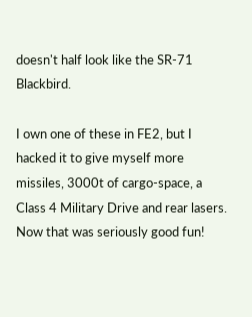doesn't half look like the SR-71 Blackbird.

I own one of these in FE2, but I hacked it to give myself more missiles, 3000t of cargo-space, a Class 4 Military Drive and rear lasers. Now that was seriously good fun!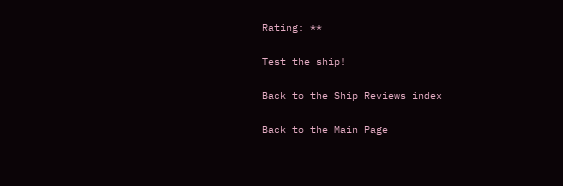Rating: **

Test the ship!

Back to the Ship Reviews index

Back to the Main Page